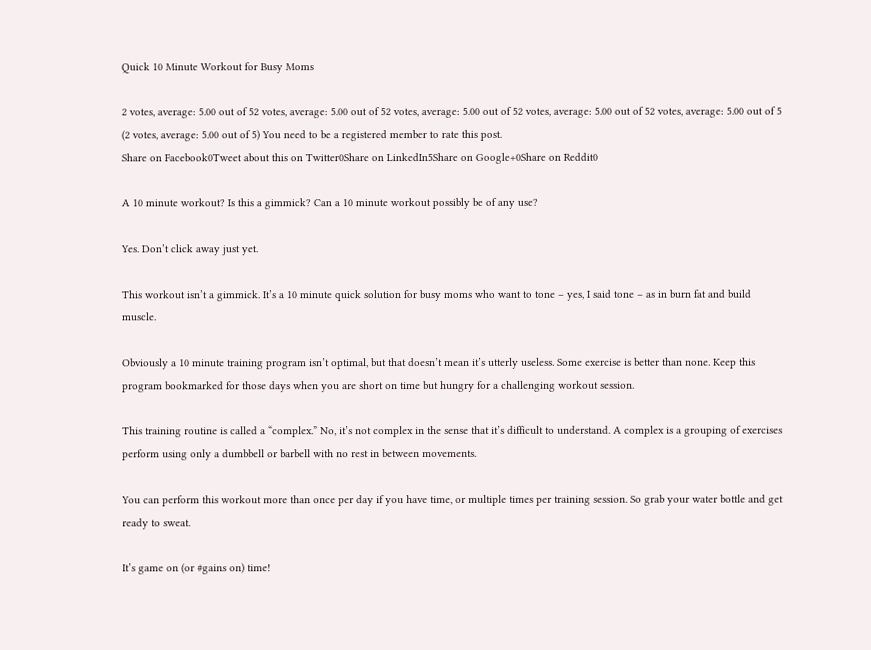Quick 10 Minute Workout for Busy Moms

2 votes, average: 5.00 out of 52 votes, average: 5.00 out of 52 votes, average: 5.00 out of 52 votes, average: 5.00 out of 52 votes, average: 5.00 out of 5 (2 votes, average: 5.00 out of 5) You need to be a registered member to rate this post.
Share on Facebook0Tweet about this on Twitter0Share on LinkedIn5Share on Google+0Share on Reddit0

A 10 minute workout? Is this a gimmick? Can a 10 minute workout possibly be of any use?

Yes. Don’t click away just yet.

This workout isn’t a gimmick. It’s a 10 minute quick solution for busy moms who want to tone – yes, I said tone – as in burn fat and build muscle.

Obviously a 10 minute training program isn’t optimal, but that doesn’t mean it’s utterly useless. Some exercise is better than none. Keep this program bookmarked for those days when you are short on time but hungry for a challenging workout session.

This training routine is called a “complex.” No, it’s not complex in the sense that it’s difficult to understand. A complex is a grouping of exercises perform using only a dumbbell or barbell with no rest in between movements.

You can perform this workout more than once per day if you have time, or multiple times per training session. So grab your water bottle and get ready to sweat.

It’s game on (or #gains on) time!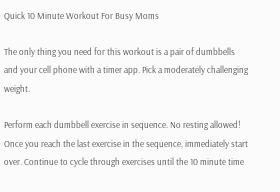Quick 10 Minute Workout For Busy Moms

The only thing you need for this workout is a pair of dumbbells and your cell phone with a timer app. Pick a moderately challenging weight.

Perform each dumbbell exercise in sequence. No resting allowed! Once you reach the last exercise in the sequence, immediately start over. Continue to cycle through exercises until the 10 minute time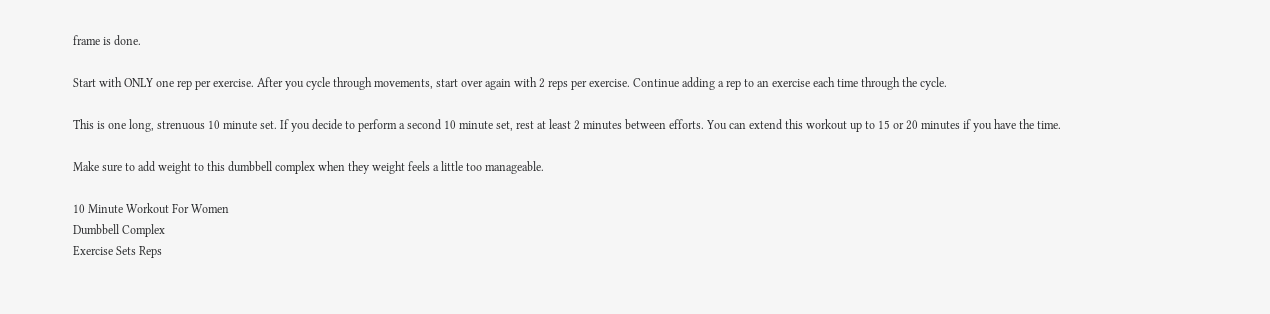frame is done.

Start with ONLY one rep per exercise. After you cycle through movements, start over again with 2 reps per exercise. Continue adding a rep to an exercise each time through the cycle.

This is one long, strenuous 10 minute set. If you decide to perform a second 10 minute set, rest at least 2 minutes between efforts. You can extend this workout up to 15 or 20 minutes if you have the time.

Make sure to add weight to this dumbbell complex when they weight feels a little too manageable.

10 Minute Workout For Women
Dumbbell Complex
Exercise Sets Reps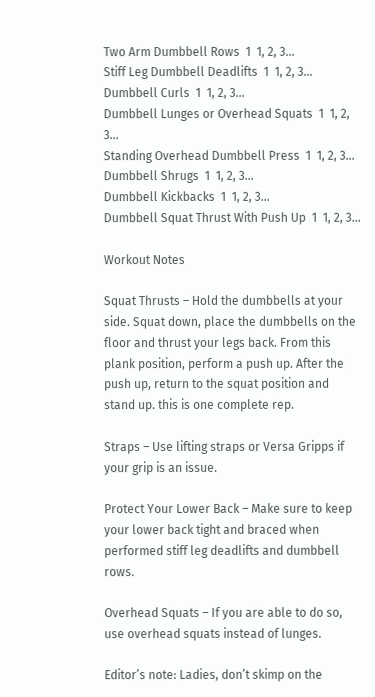Two Arm Dumbbell Rows  1  1, 2, 3…
Stiff Leg Dumbbell Deadlifts  1  1, 2, 3…
Dumbbell Curls  1  1, 2, 3…
Dumbbell Lunges or Overhead Squats  1  1, 2, 3…
Standing Overhead Dumbbell Press  1  1, 2, 3…
Dumbbell Shrugs  1  1, 2, 3…
Dumbbell Kickbacks  1  1, 2, 3…
Dumbbell Squat Thrust With Push Up  1  1, 2, 3…

Workout Notes

Squat Thrusts – Hold the dumbbells at your side. Squat down, place the dumbbells on the floor and thrust your legs back. From this plank position, perform a push up. After the push up, return to the squat position and stand up. this is one complete rep.

Straps – Use lifting straps or Versa Gripps if your grip is an issue.

Protect Your Lower Back – Make sure to keep your lower back tight and braced when performed stiff leg deadlifts and dumbbell rows.

Overhead Squats – If you are able to do so, use overhead squats instead of lunges.

Editor’s note: Ladies, don’t skimp on the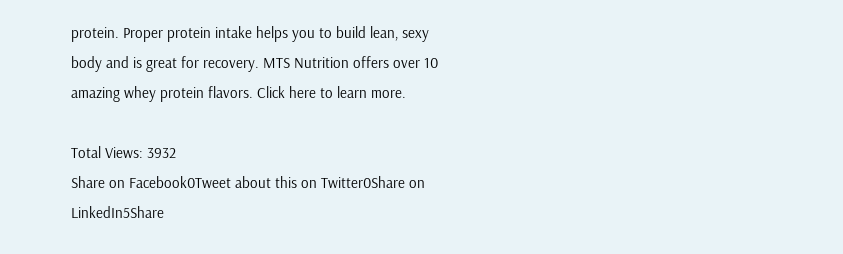protein. Proper protein intake helps you to build lean, sexy body and is great for recovery. MTS Nutrition offers over 10 amazing whey protein flavors. Click here to learn more.

Total Views: 3932
Share on Facebook0Tweet about this on Twitter0Share on LinkedIn5Share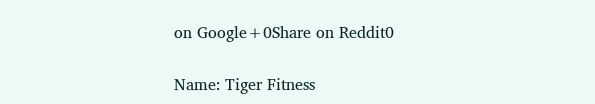on Google+0Share on Reddit0

Name: Tiger Fitness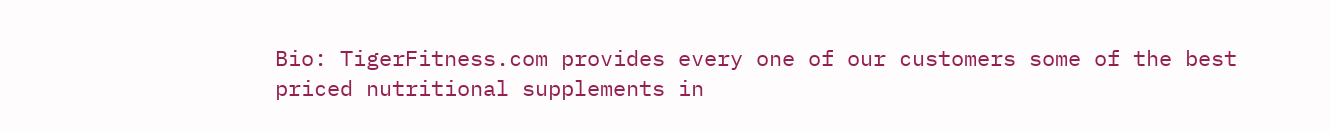Bio: TigerFitness.com provides every one of our customers some of the best priced nutritional supplements in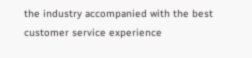the industry accompanied with the best customer service experience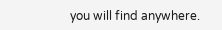you will find anywhere.